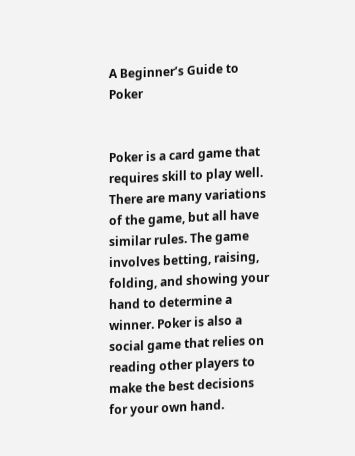A Beginner’s Guide to Poker


Poker is a card game that requires skill to play well. There are many variations of the game, but all have similar rules. The game involves betting, raising, folding, and showing your hand to determine a winner. Poker is also a social game that relies on reading other players to make the best decisions for your own hand.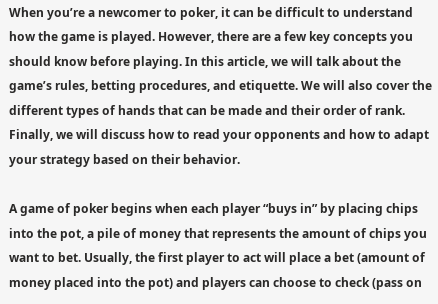When you’re a newcomer to poker, it can be difficult to understand how the game is played. However, there are a few key concepts you should know before playing. In this article, we will talk about the game’s rules, betting procedures, and etiquette. We will also cover the different types of hands that can be made and their order of rank. Finally, we will discuss how to read your opponents and how to adapt your strategy based on their behavior.

A game of poker begins when each player “buys in” by placing chips into the pot, a pile of money that represents the amount of chips you want to bet. Usually, the first player to act will place a bet (amount of money placed into the pot) and players can choose to check (pass on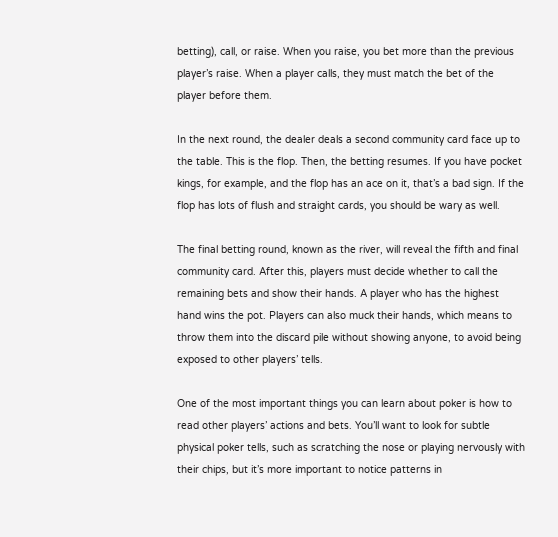betting), call, or raise. When you raise, you bet more than the previous player’s raise. When a player calls, they must match the bet of the player before them.

In the next round, the dealer deals a second community card face up to the table. This is the flop. Then, the betting resumes. If you have pocket kings, for example, and the flop has an ace on it, that’s a bad sign. If the flop has lots of flush and straight cards, you should be wary as well.

The final betting round, known as the river, will reveal the fifth and final community card. After this, players must decide whether to call the remaining bets and show their hands. A player who has the highest hand wins the pot. Players can also muck their hands, which means to throw them into the discard pile without showing anyone, to avoid being exposed to other players’ tells.

One of the most important things you can learn about poker is how to read other players’ actions and bets. You’ll want to look for subtle physical poker tells, such as scratching the nose or playing nervously with their chips, but it’s more important to notice patterns in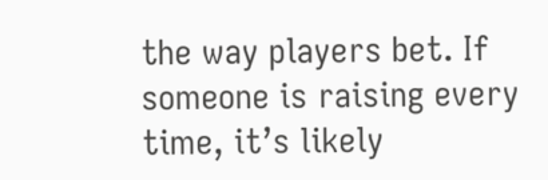the way players bet. If someone is raising every time, it’s likely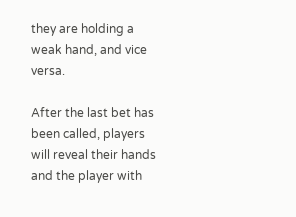they are holding a weak hand, and vice versa.

After the last bet has been called, players will reveal their hands and the player with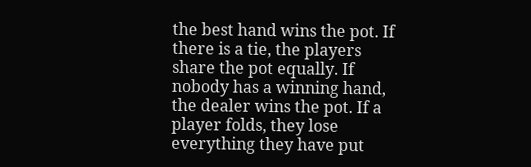the best hand wins the pot. If there is a tie, the players share the pot equally. If nobody has a winning hand, the dealer wins the pot. If a player folds, they lose everything they have put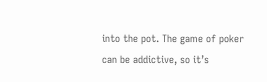into the pot. The game of poker can be addictive, so it’s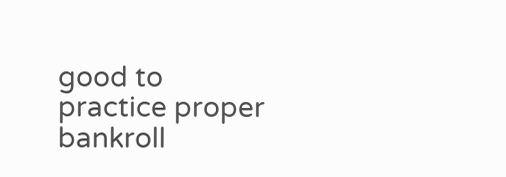good to practice proper bankroll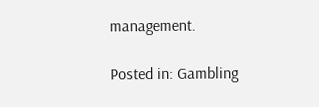management.

Posted in: Gambling